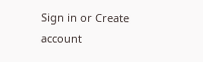Sign in or Create account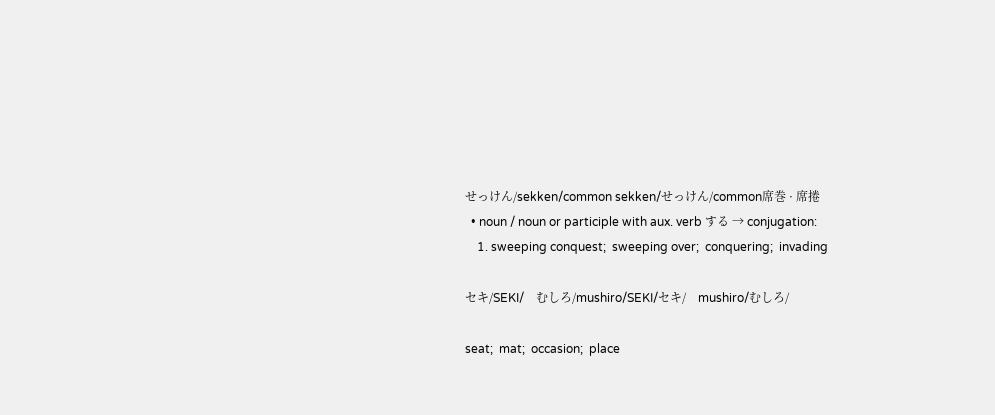せっけん/sekken/common sekken/せっけん/common席巻 · 席捲
  • noun / noun or participle with aux. verb する → conjugation:
    1. sweeping conquest;  sweeping over;  conquering;  invading

セキ/SEKI/    むしろ/mushiro/SEKI/セキ/    mushiro/むしろ/

seat;  mat;  occasion;  place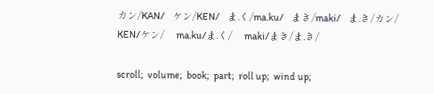カン/KAN/    ケン/KEN/    ま.く/ma.ku/    まき/maki/    ま.き/カン/    KEN/ケン/    ma.ku/ま.く/    maki/まき/ま.き/

scroll;  volume;  book;  part;  roll up;  wind up;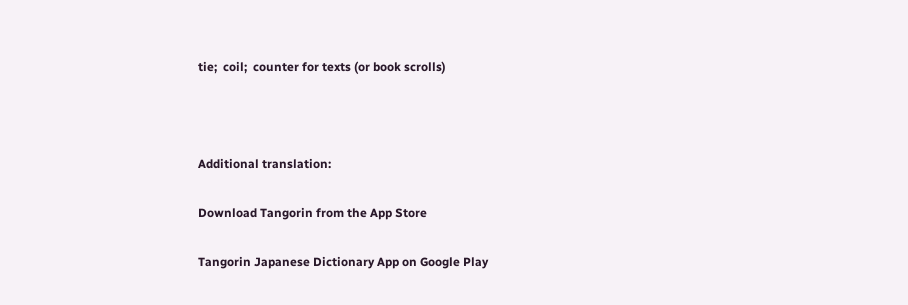tie;  coil;  counter for texts (or book scrolls)



Additional translation:

Download Tangorin from the App Store

Tangorin Japanese Dictionary App on Google Play